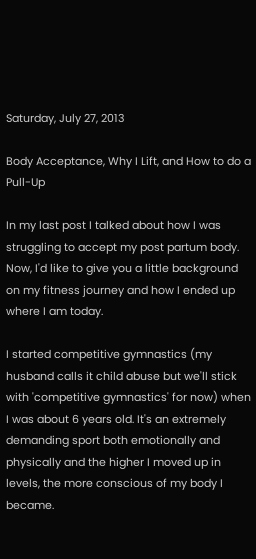Saturday, July 27, 2013

Body Acceptance, Why I Lift, and How to do a Pull-Up

In my last post I talked about how I was struggling to accept my post partum body. Now, I'd like to give you a little background on my fitness journey and how I ended up where I am today.

I started competitive gymnastics (my husband calls it child abuse but we'll stick with 'competitive gymnastics' for now) when I was about 6 years old. It's an extremely demanding sport both emotionally and physically and the higher I moved up in levels, the more conscious of my body I became.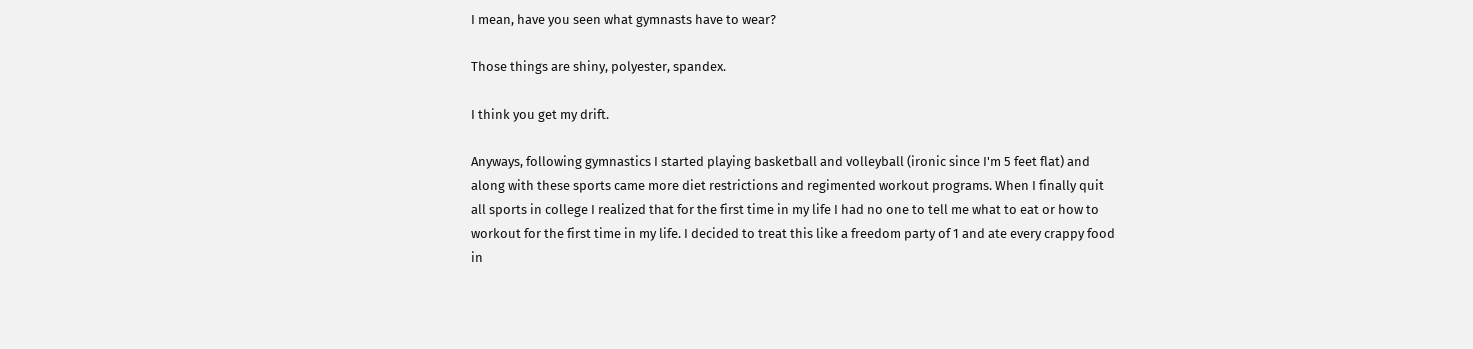I mean, have you seen what gymnasts have to wear?

Those things are shiny, polyester, spandex.

I think you get my drift.

Anyways, following gymnastics I started playing basketball and volleyball (ironic since I'm 5 feet flat) and along with these sports came more diet restrictions and regimented workout programs. When I finally quit all sports in college I realized that for the first time in my life I had no one to tell me what to eat or how to workout for the first time in my life. I decided to treat this like a freedom party of 1 and ate every crappy food in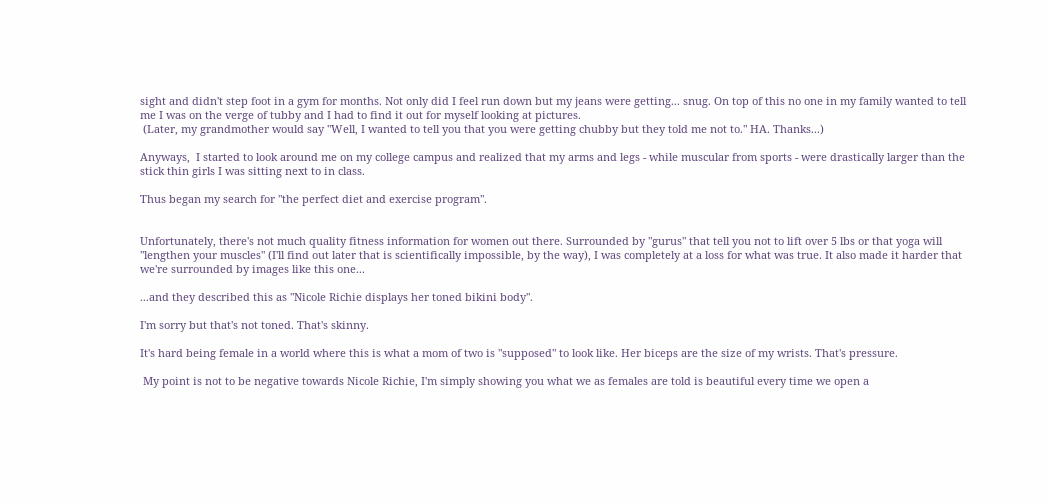sight and didn't step foot in a gym for months. Not only did I feel run down but my jeans were getting... snug. On top of this no one in my family wanted to tell me I was on the verge of tubby and I had to find it out for myself looking at pictures.
 (Later, my grandmother would say "Well, I wanted to tell you that you were getting chubby but they told me not to." HA. Thanks...)

Anyways,  I started to look around me on my college campus and realized that my arms and legs - while muscular from sports - were drastically larger than the stick thin girls I was sitting next to in class.

Thus began my search for "the perfect diet and exercise program".


Unfortunately, there's not much quality fitness information for women out there. Surrounded by "gurus" that tell you not to lift over 5 lbs or that yoga will "lengthen your muscles" (I'll find out later that is scientifically impossible, by the way), I was completely at a loss for what was true. It also made it harder that we're surrounded by images like this one...

...and they described this as "Nicole Richie displays her toned bikini body".

I'm sorry but that's not toned. That's skinny.

It's hard being female in a world where this is what a mom of two is "supposed" to look like. Her biceps are the size of my wrists. That's pressure.

 My point is not to be negative towards Nicole Richie, I'm simply showing you what we as females are told is beautiful every time we open a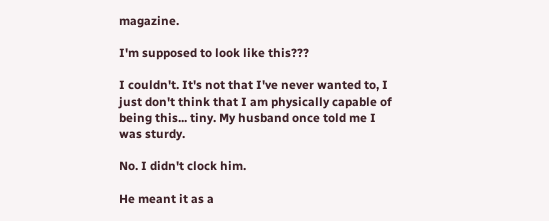magazine.

I'm supposed to look like this???

I couldn't. It's not that I've never wanted to, I just don't think that I am physically capable of being this... tiny. My husband once told me I was sturdy.

No. I didn't clock him.

He meant it as a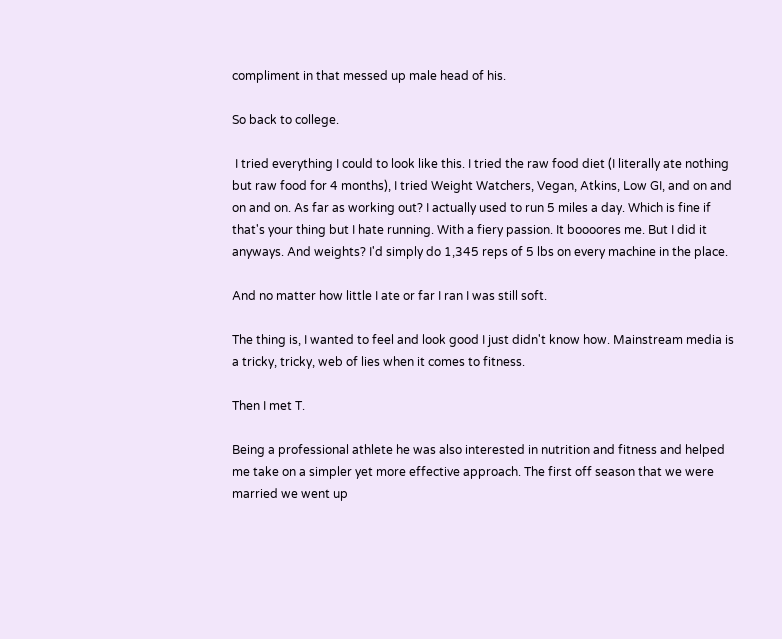compliment in that messed up male head of his.

So back to college.

 I tried everything I could to look like this. I tried the raw food diet (I literally ate nothing but raw food for 4 months), I tried Weight Watchers, Vegan, Atkins, Low GI, and on and on and on. As far as working out? I actually used to run 5 miles a day. Which is fine if that's your thing but I hate running. With a fiery passion. It boooores me. But I did it anyways. And weights? I'd simply do 1,345 reps of 5 lbs on every machine in the place.

And no matter how little I ate or far I ran I was still soft.

The thing is, I wanted to feel and look good I just didn't know how. Mainstream media is a tricky, tricky, web of lies when it comes to fitness.

Then I met T.

Being a professional athlete he was also interested in nutrition and fitness and helped me take on a simpler yet more effective approach. The first off season that we were married we went up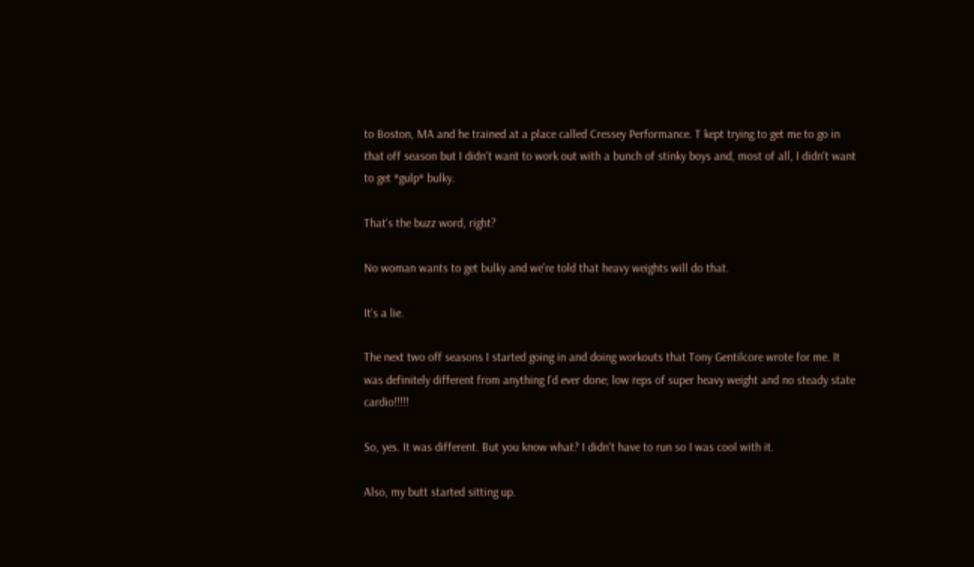to Boston, MA and he trained at a place called Cressey Performance. T kept trying to get me to go in that off season but I didn't want to work out with a bunch of stinky boys and, most of all, I didn't want to get *gulp* bulky.

That's the buzz word, right?

No woman wants to get bulky and we're told that heavy weights will do that.

It's a lie.

The next two off seasons I started going in and doing workouts that Tony Gentilcore wrote for me. It was definitely different from anything I'd ever done; low reps of super heavy weight and no steady state cardio!!!!!

So, yes. It was different. But you know what? I didn't have to run so I was cool with it.

Also, my butt started sitting up.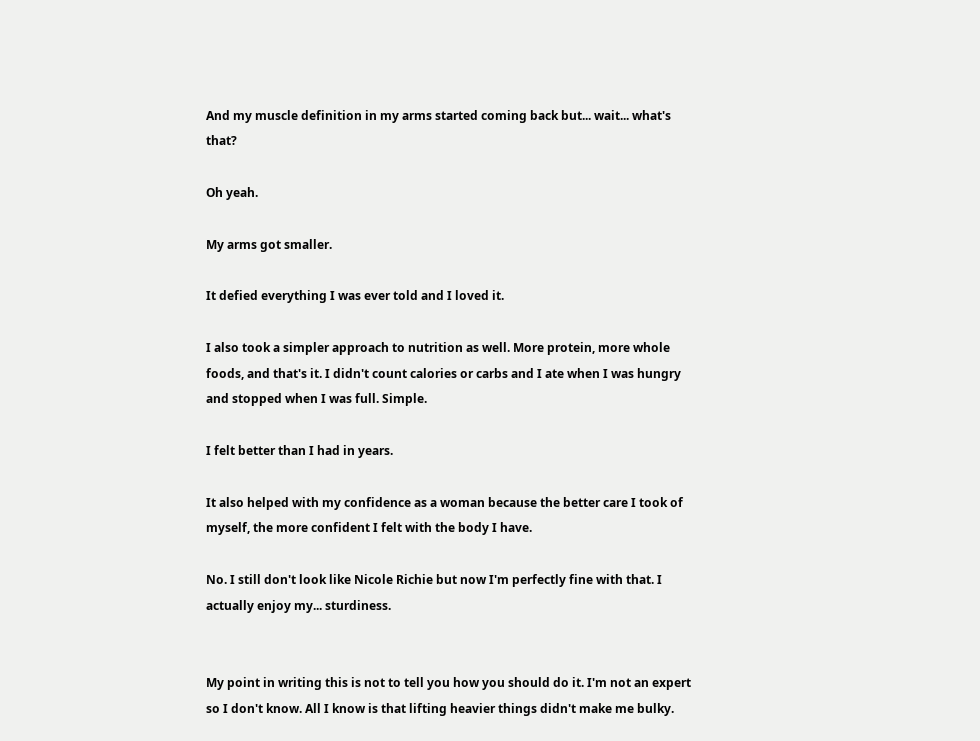And my muscle definition in my arms started coming back but... wait... what's that?

Oh yeah.

My arms got smaller.

It defied everything I was ever told and I loved it.

I also took a simpler approach to nutrition as well. More protein, more whole foods, and that's it. I didn't count calories or carbs and I ate when I was hungry and stopped when I was full. Simple.

I felt better than I had in years.

It also helped with my confidence as a woman because the better care I took of myself, the more confident I felt with the body I have.

No. I still don't look like Nicole Richie but now I'm perfectly fine with that. I actually enjoy my... sturdiness.


My point in writing this is not to tell you how you should do it. I'm not an expert so I don't know. All I know is that lifting heavier things didn't make me bulky.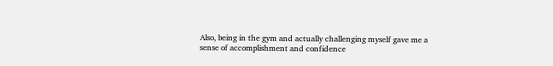Also, being in the gym and actually challenging myself gave me a sense of accomplishment and confidence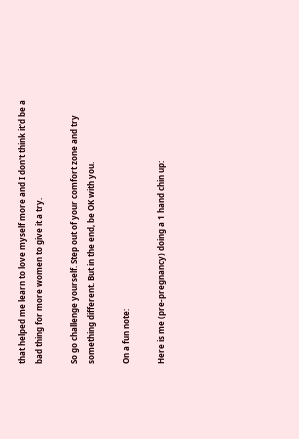that helped me learn to love myself more and I don't think it'd be a bad thing for more women to give it a try.

So go challenge yourself. Step out of your comfort zone and try something different. But in the end, be OK with you.

On a fun note:

Here is me (pre-pregnancy) doing a 1 hand chin up: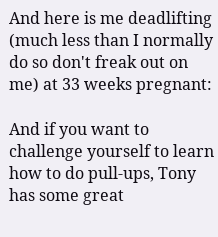And here is me deadlifting (much less than I normally do so don't freak out on me) at 33 weeks pregnant:

And if you want to challenge yourself to learn how to do pull-ups, Tony has some great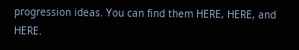progression ideas. You can find them HERE, HERE, and HERE.